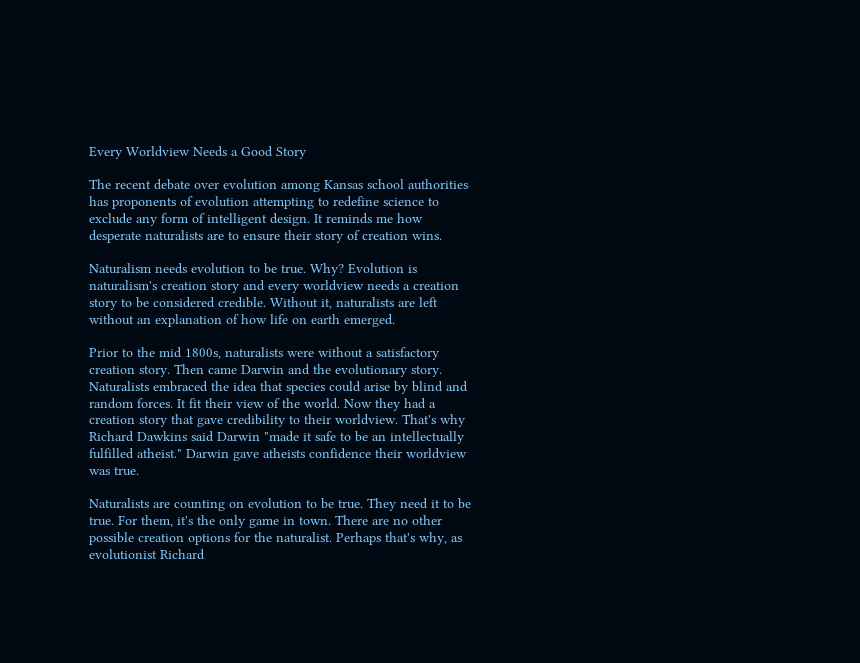Every Worldview Needs a Good Story

The recent debate over evolution among Kansas school authorities has proponents of evolution attempting to redefine science to exclude any form of intelligent design. It reminds me how desperate naturalists are to ensure their story of creation wins.

Naturalism needs evolution to be true. Why? Evolution is naturalism's creation story and every worldview needs a creation story to be considered credible. Without it, naturalists are left without an explanation of how life on earth emerged.

Prior to the mid 1800s, naturalists were without a satisfactory creation story. Then came Darwin and the evolutionary story. Naturalists embraced the idea that species could arise by blind and random forces. It fit their view of the world. Now they had a creation story that gave credibility to their worldview. That's why Richard Dawkins said Darwin "made it safe to be an intellectually fulfilled atheist." Darwin gave atheists confidence their worldview was true.

Naturalists are counting on evolution to be true. They need it to be true. For them, it's the only game in town. There are no other possible creation options for the naturalist. Perhaps that's why, as evolutionist Richard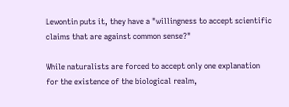Lewontin puts it, they have a "willingness to accept scientific claims that are against common sense?"

While naturalists are forced to accept only one explanation for the existence of the biological realm,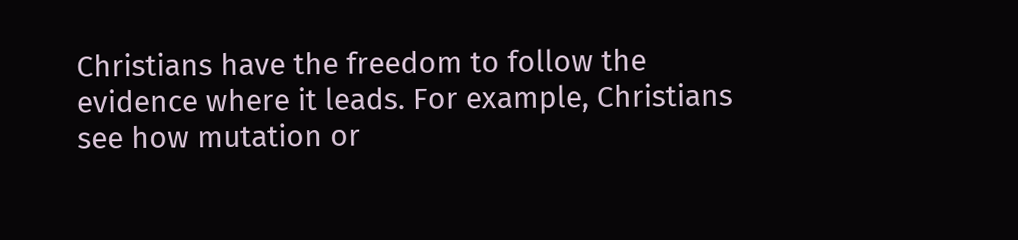Christians have the freedom to follow the evidence where it leads. For example, Christians see how mutation or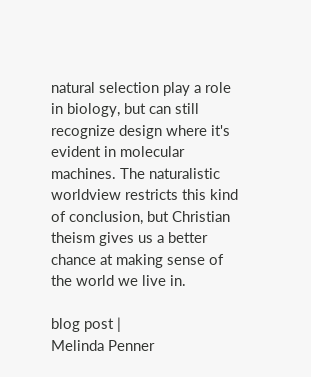natural selection play a role in biology, but can still recognize design where it's evident in molecular machines. The naturalistic worldview restricts this kind of conclusion, but Christian theism gives us a better chance at making sense of the world we live in.

blog post |
Melinda Penner